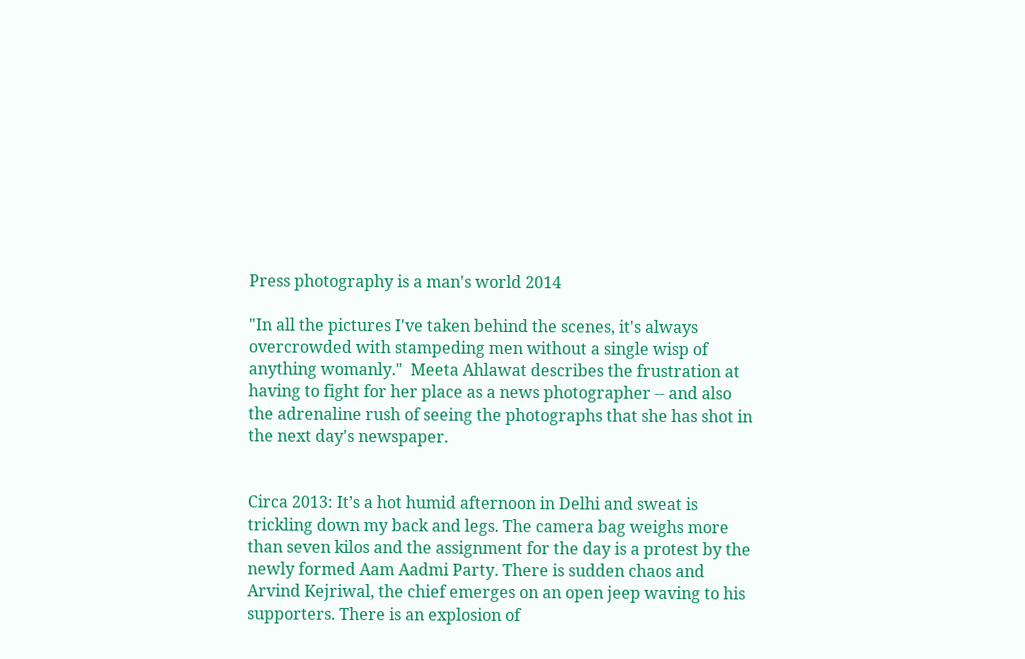Press photography is a man's world 2014

"In all the pictures I've taken behind the scenes, it's always overcrowded with stampeding men without a single wisp of anything womanly."  Meeta Ahlawat describes the frustration at having to fight for her place as a news photographer -- and also the adrenaline rush of seeing the photographs that she has shot in the next day's newspaper.


Circa 2013: It’s a hot humid afternoon in Delhi and sweat is trickling down my back and legs. The camera bag weighs more than seven kilos and the assignment for the day is a protest by the newly formed Aam Aadmi Party. There is sudden chaos and Arvind Kejriwal, the chief emerges on an open jeep waving to his supporters. There is an explosion of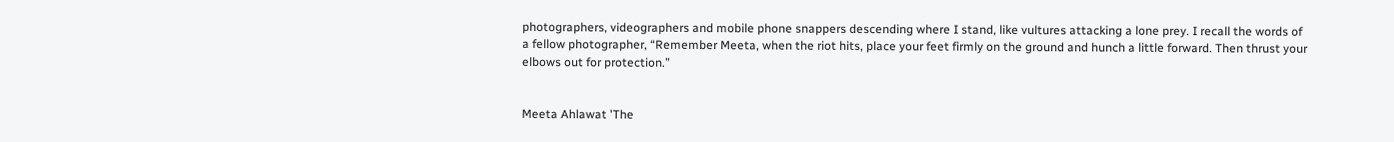photographers, videographers and mobile phone snappers descending where I stand, like vultures attacking a lone prey. I recall the words of a fellow photographer, “Remember Meeta, when the riot hits, place your feet firmly on the ground and hunch a little forward. Then thrust your elbows out for protection.”


Meeta Ahlawat 'The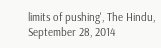limits of pushing', The Hindu, September 28, 2014